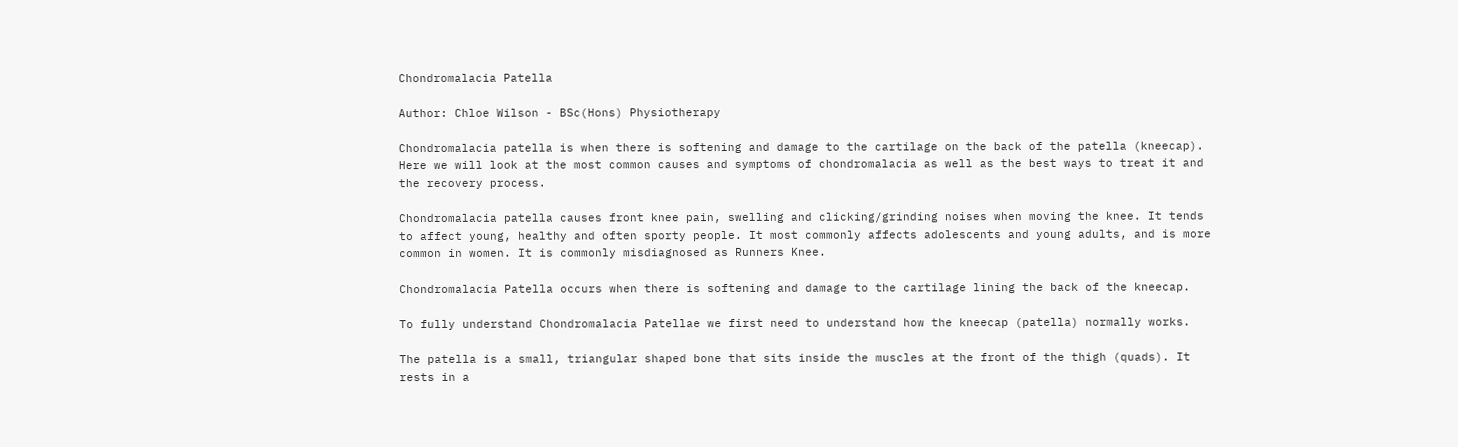Chondromalacia Patella

Author: Chloe Wilson - BSc(Hons) Physiotherapy

Chondromalacia patella is when there is softening and damage to the cartilage on the back of the patella (kneecap). Here we will look at the most common causes and symptoms of chondromalacia as well as the best ways to treat it and the recovery process.

Chondromalacia patella causes front knee pain, swelling and clicking/grinding noises when moving the knee. It tends to affect young, healthy and often sporty people. It most commonly affects adolescents and young adults, and is more common in women. It is commonly misdiagnosed as Runners Knee.

Chondromalacia Patella occurs when there is softening and damage to the cartilage lining the back of the kneecap.

To fully understand Chondromalacia Patellae we first need to understand how the kneecap (patella) normally works.

The patella is a small, triangular shaped bone that sits inside the muscles at the front of the thigh (quads). It rests in a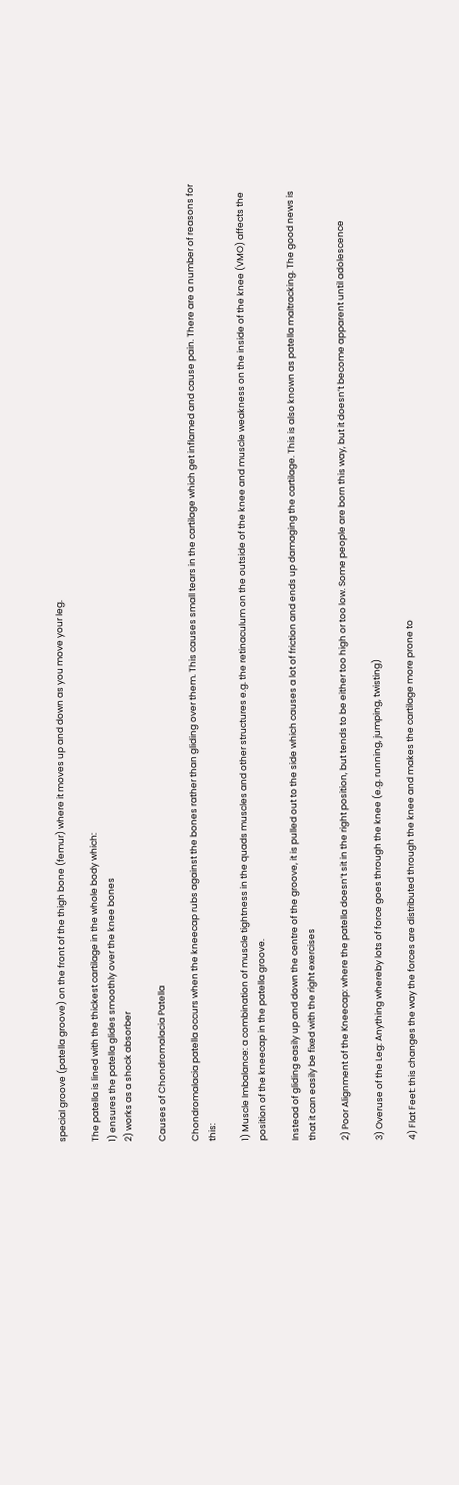special groove (patella groove) on the front of the thigh bone (femur) where it moves up and down as you move your leg.

The patella is lined with the thickest cartilage in the whole body which:
1) ensures the patella glides smoothly over the knee bones
2) works as a shock absorber

Causes of Chondromalacia Patella

Chondromalacia patella occurs when the kneecap rubs against the bones rather than gliding over them. This causes small tears in the cartilage which get inflamed and cause pain. There are a number of reasons for this:

1) Muscle Imbalance: a combination of muscle tightness in the quads muscles and other structures e.g. the retinaculum on the outside of the knee and muscle weakness on the inside of the knee (VMO) affects the position of the kneecap in the patella groove.

Instead of gliding easily up and down the centre of the groove, it is pulled out to the side which causes a lot of friction and ends up damaging the cartilage. This is also known as patella maltracking. The good news is that it can easily be fixed with the right exercises

2) Poor Alignment of the Kneecap: where the patella doesn’t sit in the right position, but tends to be either too high or too low. Some people are born this way, but it doesn’t become apparent until adolescence

3) Overuse of the Leg: Anything whereby lots of force goes through the knee (e.g. running, jumping, twisting)

4) Flat Feet: this changes the way the forces are distributed through the knee and makes the cartilage more prone to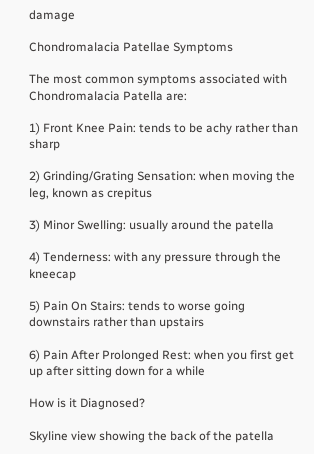damage

Chondromalacia Patellae Symptoms

The most common symptoms associated with Chondromalacia Patella are:

1) Front Knee Pain: tends to be achy rather than sharp

2) Grinding/Grating Sensation: when moving the leg, known as crepitus

3) Minor Swelling: usually around the patella

4) Tenderness: with any pressure through the kneecap

5) Pain On Stairs: tends to worse going downstairs rather than upstairs

6) Pain After Prolonged Rest: when you first get up after sitting down for a while

How is it Diagnosed?

Skyline view showing the back of the patella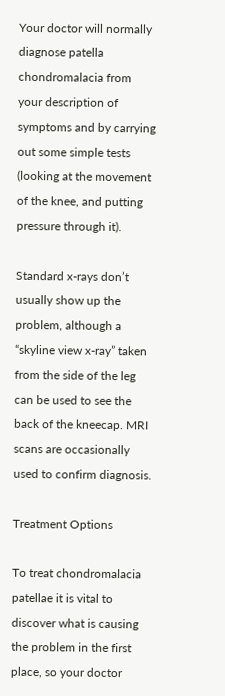Your doctor will normally diagnose patella chondromalacia from your description of symptoms and by carrying out some simple tests (looking at the movement of the knee, and putting pressure through it).

Standard x-rays don’t usually show up the problem, although a “skyline view x-ray” taken from the side of the leg can be used to see the back of the kneecap. MRI scans are occasionally used to confirm diagnosis.

Treatment Options

To treat chondromalacia patellae it is vital to discover what is causing the problem in the first place, so your doctor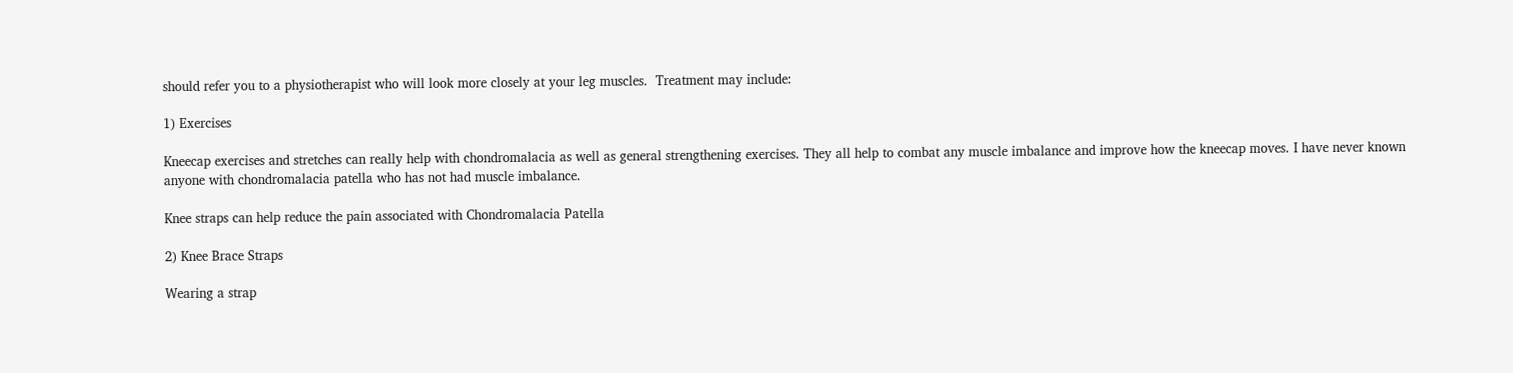should refer you to a physiotherapist who will look more closely at your leg muscles.  Treatment may include:

1) Exercises

Kneecap exercises and stretches can really help with chondromalacia as well as general strengthening exercises. They all help to combat any muscle imbalance and improve how the kneecap moves. I have never known anyone with chondromalacia patella who has not had muscle imbalance.

Knee straps can help reduce the pain associated with Chondromalacia Patella

2) Knee Brace Straps

Wearing a strap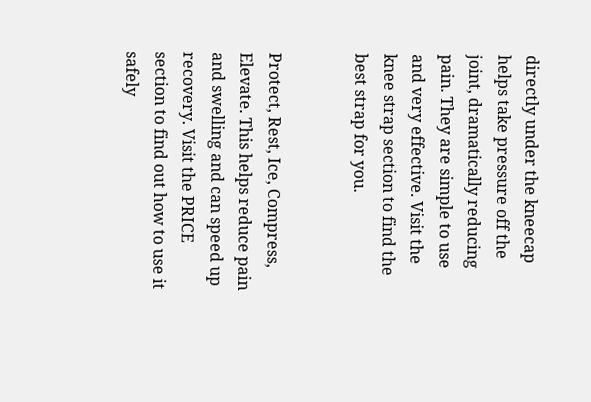directly under the kneecap helps take pressure off the joint, dramatically reducing pain. They are simple to use and very effective. Visit the knee strap section to find the best strap for you.


Protect, Rest, Ice, Compress, Elevate. This helps reduce pain and swelling and can speed up recovery. Visit the PRICE section to find out how to use it safely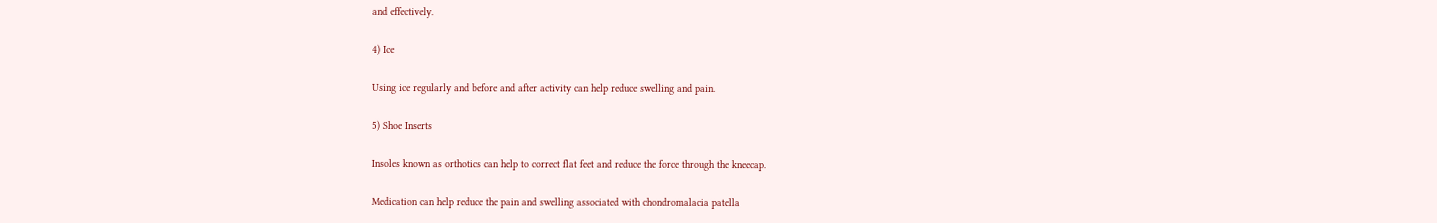and effectively.

4) Ice

Using ice regularly and before and after activity can help reduce swelling and pain.

5) Shoe Inserts

Insoles known as orthotics can help to correct flat feet and reduce the force through the kneecap.

Medication can help reduce the pain and swelling associated with chondromalacia patella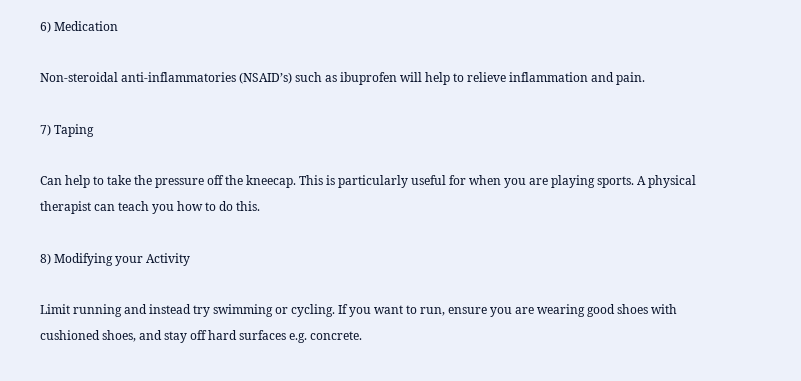6) Medication

Non-steroidal anti-inflammatories (NSAID’s) such as ibuprofen will help to relieve inflammation and pain.

7) Taping

Can help to take the pressure off the kneecap. This is particularly useful for when you are playing sports. A physical therapist can teach you how to do this.

8) Modifying your Activity

Limit running and instead try swimming or cycling. If you want to run, ensure you are wearing good shoes with cushioned shoes, and stay off hard surfaces e.g. concrete.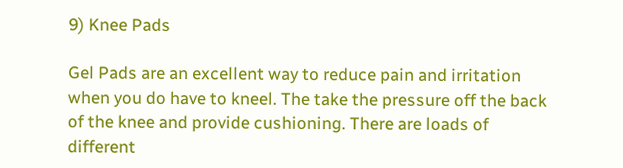9) Knee Pads

Gel Pads are an excellent way to reduce pain and irritation when you do have to kneel. The take the pressure off the back of the knee and provide cushioning. There are loads of different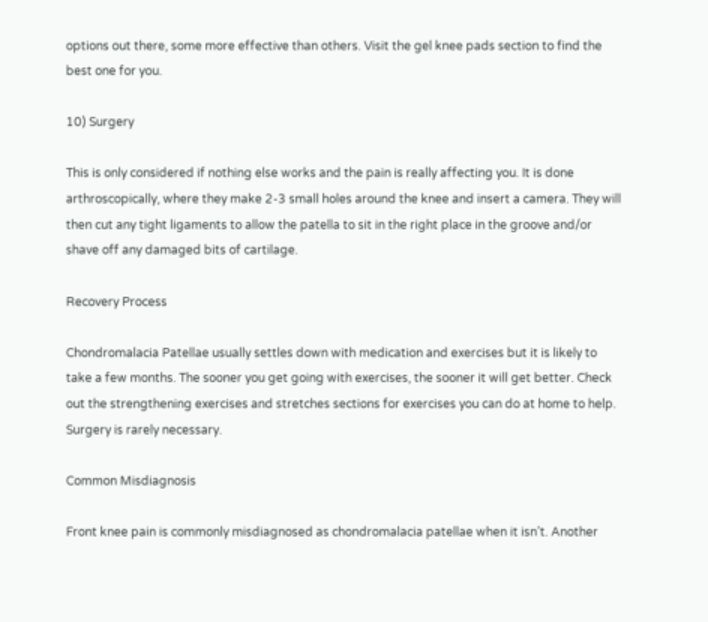options out there, some more effective than others. Visit the gel knee pads section to find the best one for you.

10) Surgery

This is only considered if nothing else works and the pain is really affecting you. It is done arthroscopically, where they make 2-3 small holes around the knee and insert a camera. They will then cut any tight ligaments to allow the patella to sit in the right place in the groove and/or shave off any damaged bits of cartilage.

Recovery Process

Chondromalacia Patellae usually settles down with medication and exercises but it is likely to take a few months. The sooner you get going with exercises, the sooner it will get better. Check out the strengthening exercises and stretches sections for exercises you can do at home to help. Surgery is rarely necessary.

Common Misdiagnosis

Front knee pain is commonly misdiagnosed as chondromalacia patellae when it isn’t. Another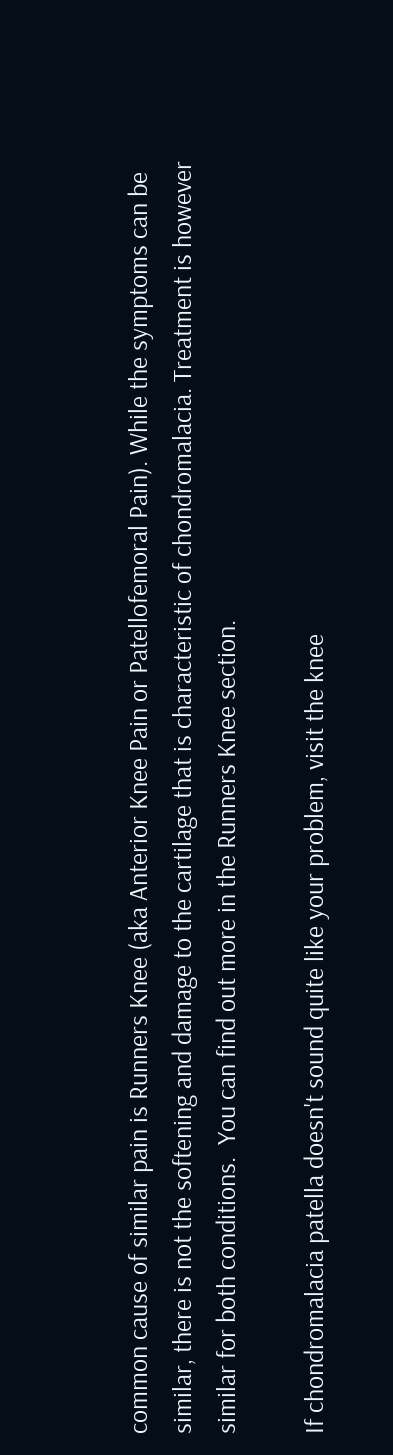common cause of similar pain is Runners Knee (aka Anterior Knee Pain or Patellofemoral Pain). While the symptoms can be similar, there is not the softening and damage to the cartilage that is characteristic of chondromalacia. Treatment is however similar for both conditions.  You can find out more in the Runners Knee section.

If chondromalacia patella doesn't sound quite like your problem, visit the knee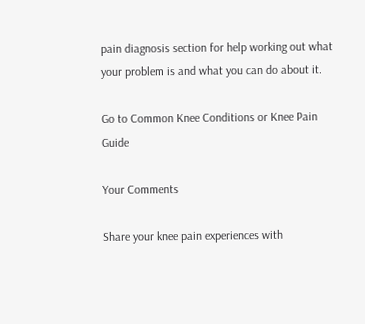pain diagnosis section for help working out what your problem is and what you can do about it.

Go to Common Knee Conditions or Knee Pain Guide

Your Comments

Share your knee pain experiences with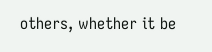others, whether it be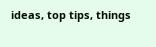ideas, top tips, things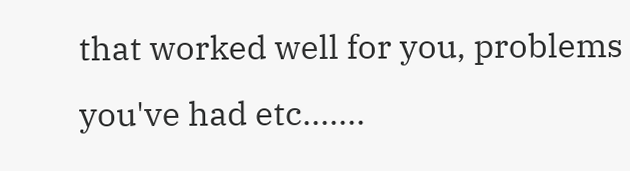that worked well for you, problems you've had etc.......